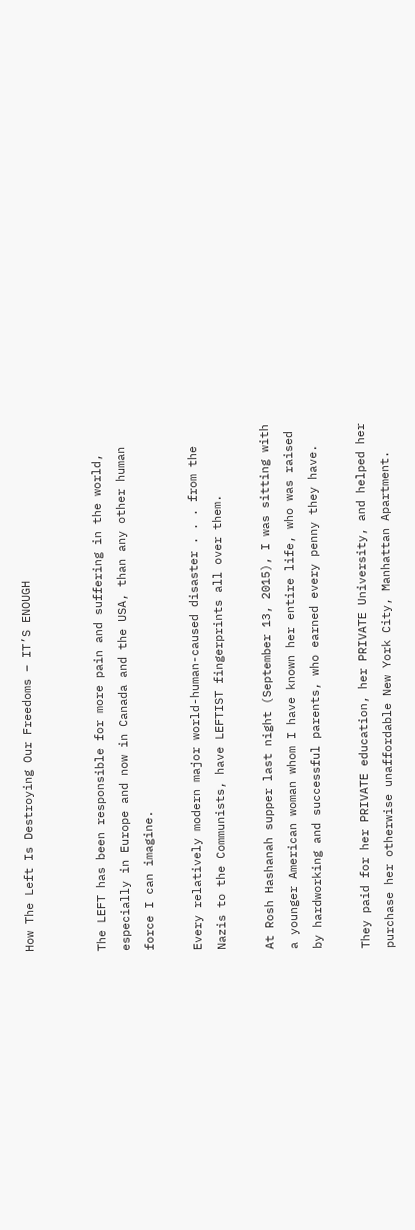How The Left Is Destroying Our Freedoms – IT’S ENOUGH


The LEFT has been responsible for more pain and suffering in the world, especially in Europe and now in Canada and the USA, than any other human force I can imagine.

Every relatively modern major world-human-caused disaster . . . from the Nazis to the Communists, have LEFTIST fingerprints all over them.

At Rosh Hashanah supper last night (September 13, 2015), I was sitting with a younger American woman whom I have known her entire life, who was raised by hardworking and successful parents, who earned every penny they have.

They paid for her PRIVATE education, her PRIVATE University, and helped her purchase her otherwise unaffordable New York City, Manhattan Apartment.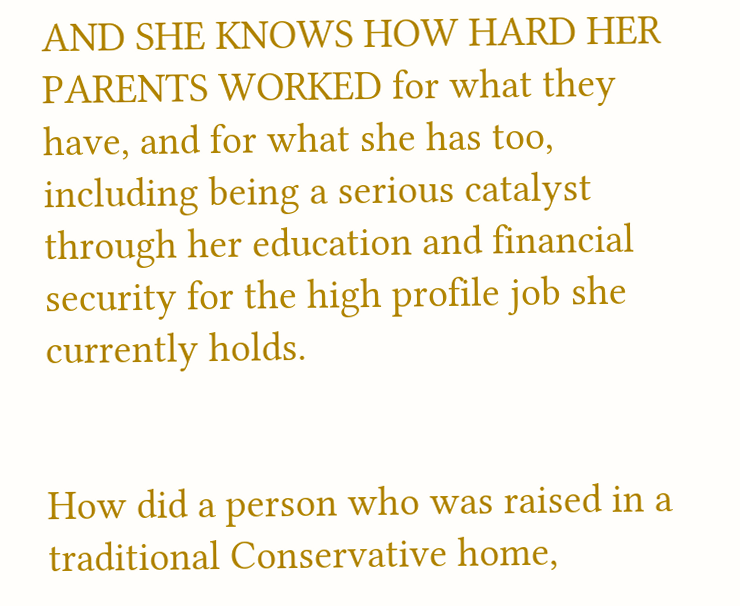AND SHE KNOWS HOW HARD HER PARENTS WORKED for what they have, and for what she has too, including being a serious catalyst through her education and financial security for the high profile job she currently holds.


How did a person who was raised in a traditional Conservative home,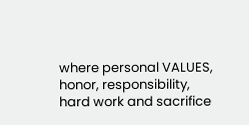where personal VALUES, honor, responsibility, hard work and sacrifice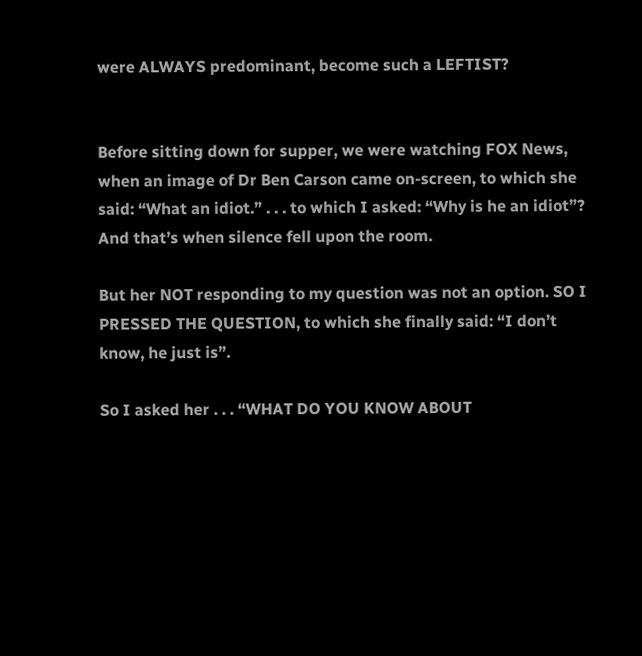were ALWAYS predominant, become such a LEFTIST?


Before sitting down for supper, we were watching FOX News, when an image of Dr Ben Carson came on-screen, to which she said: “What an idiot.” . . . to which I asked: “Why is he an idiot”? And that’s when silence fell upon the room.

But her NOT responding to my question was not an option. SO I PRESSED THE QUESTION, to which she finally said: “I don’t know, he just is”.

So I asked her . . . “WHAT DO YOU KNOW ABOUT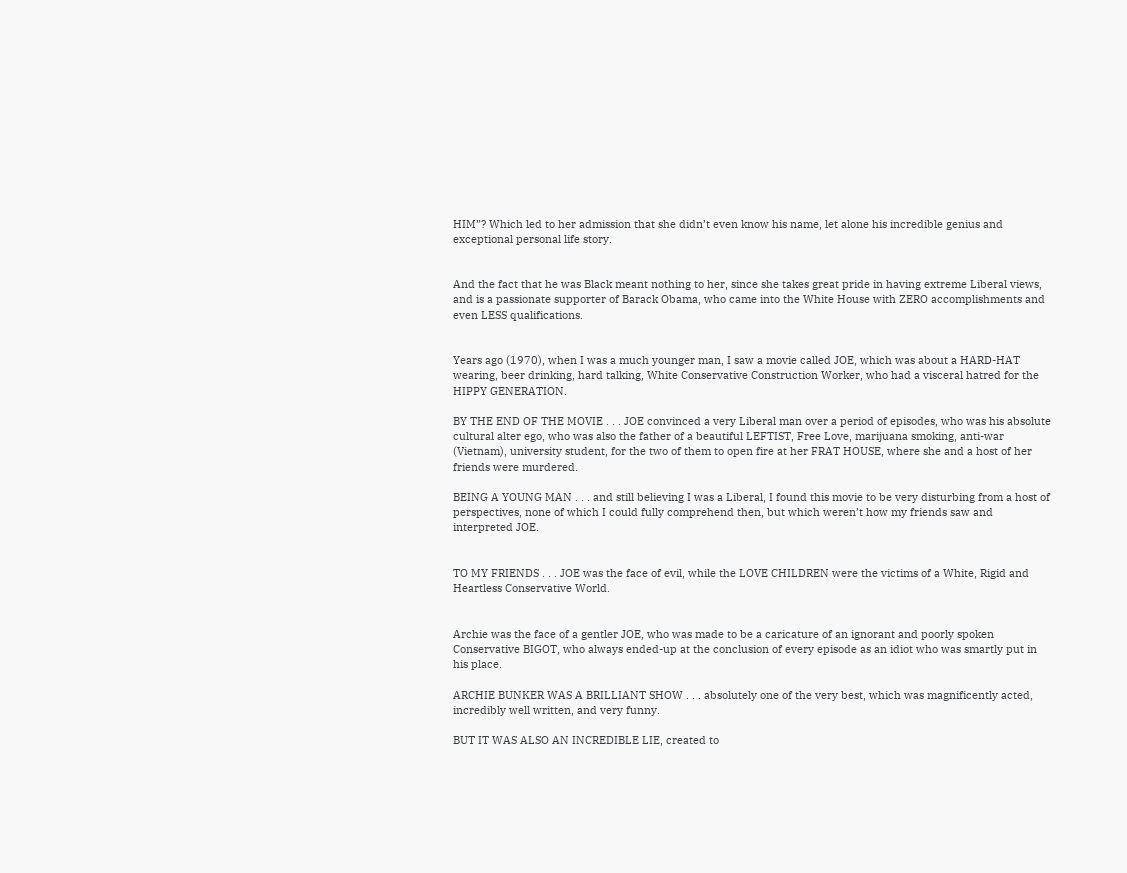HIM”? Which led to her admission that she didn’t even know his name, let alone his incredible genius and exceptional personal life story.


And the fact that he was Black meant nothing to her, since she takes great pride in having extreme Liberal views, and is a passionate supporter of Barack Obama, who came into the White House with ZERO accomplishments and even LESS qualifications.


Years ago (1970), when I was a much younger man, I saw a movie called JOE, which was about a HARD-HAT wearing, beer drinking, hard talking, White Conservative Construction Worker, who had a visceral hatred for the HIPPY GENERATION.

BY THE END OF THE MOVIE . . . JOE convinced a very Liberal man over a period of episodes, who was his absolute cultural alter ego, who was also the father of a beautiful LEFTIST, Free Love, marijuana smoking, anti-war (Vietnam), university student, for the two of them to open fire at her FRAT HOUSE, where she and a host of her friends were murdered.

BEING A YOUNG MAN . . . and still believing I was a Liberal, I found this movie to be very disturbing from a host of perspectives, none of which I could fully comprehend then, but which weren’t how my friends saw and interpreted JOE.


TO MY FRIENDS . . . JOE was the face of evil, while the LOVE CHILDREN were the victims of a White, Rigid and Heartless Conservative World.


Archie was the face of a gentler JOE, who was made to be a caricature of an ignorant and poorly spoken Conservative BIGOT, who always ended-up at the conclusion of every episode as an idiot who was smartly put in his place.

ARCHIE BUNKER WAS A BRILLIANT SHOW . . . absolutely one of the very best, which was magnificently acted, incredibly well written, and very funny.

BUT IT WAS ALSO AN INCREDIBLE LIE, created to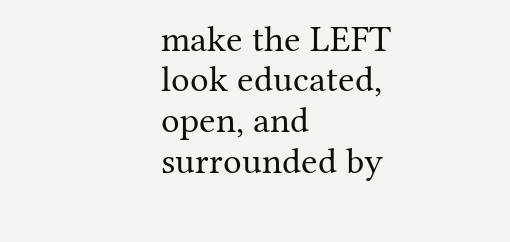make the LEFT look educated, open, and surrounded by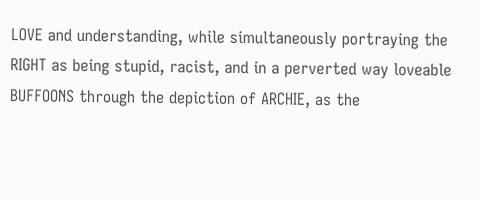LOVE and understanding, while simultaneously portraying the RIGHT as being stupid, racist, and in a perverted way loveable BUFFOONS through the depiction of ARCHIE, as the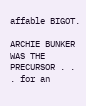affable BIGOT.

ARCHIE BUNKER WAS THE PRECURSOR . . . for an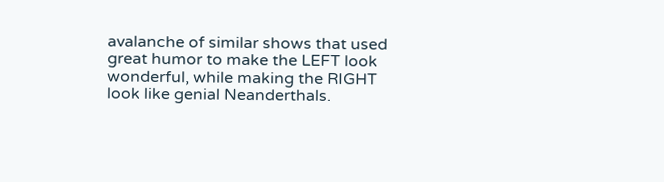avalanche of similar shows that used great humor to make the LEFT look wonderful, while making the RIGHT look like genial Neanderthals.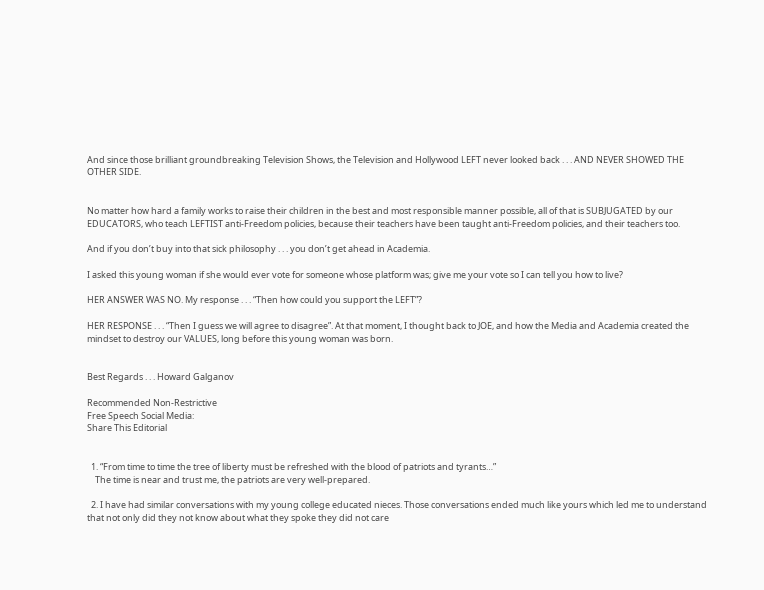And since those brilliant groundbreaking Television Shows, the Television and Hollywood LEFT never looked back . . . AND NEVER SHOWED THE OTHER SIDE.


No matter how hard a family works to raise their children in the best and most responsible manner possible, all of that is SUBJUGATED by our EDUCATORS, who teach LEFTIST anti-Freedom policies, because their teachers have been taught anti-Freedom policies, and their teachers too.

And if you don’t buy into that sick philosophy . . . you don’t get ahead in Academia.

I asked this young woman if she would ever vote for someone whose platform was; give me your vote so I can tell you how to live?

HER ANSWER WAS NO. My response . . . “Then how could you support the LEFT”?

HER RESPONSE . . . “Then I guess we will agree to disagree”. At that moment, I thought back to JOE, and how the Media and Academia created the mindset to destroy our VALUES, long before this young woman was born.


Best Regards . . . Howard Galganov

Recommended Non-Restrictive
Free Speech Social Media:
Share This Editorial


  1. “From time to time the tree of liberty must be refreshed with the blood of patriots and tyrants…”
    The time is near and trust me, the patriots are very well-prepared.

  2. I have had similar conversations with my young college educated nieces. Those conversations ended much like yours which led me to understand that not only did they not know about what they spoke they did not care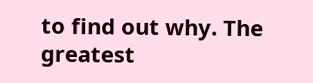to find out why. The greatest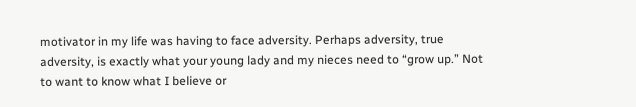motivator in my life was having to face adversity. Perhaps adversity, true adversity, is exactly what your young lady and my nieces need to “grow up.” Not to want to know what I believe or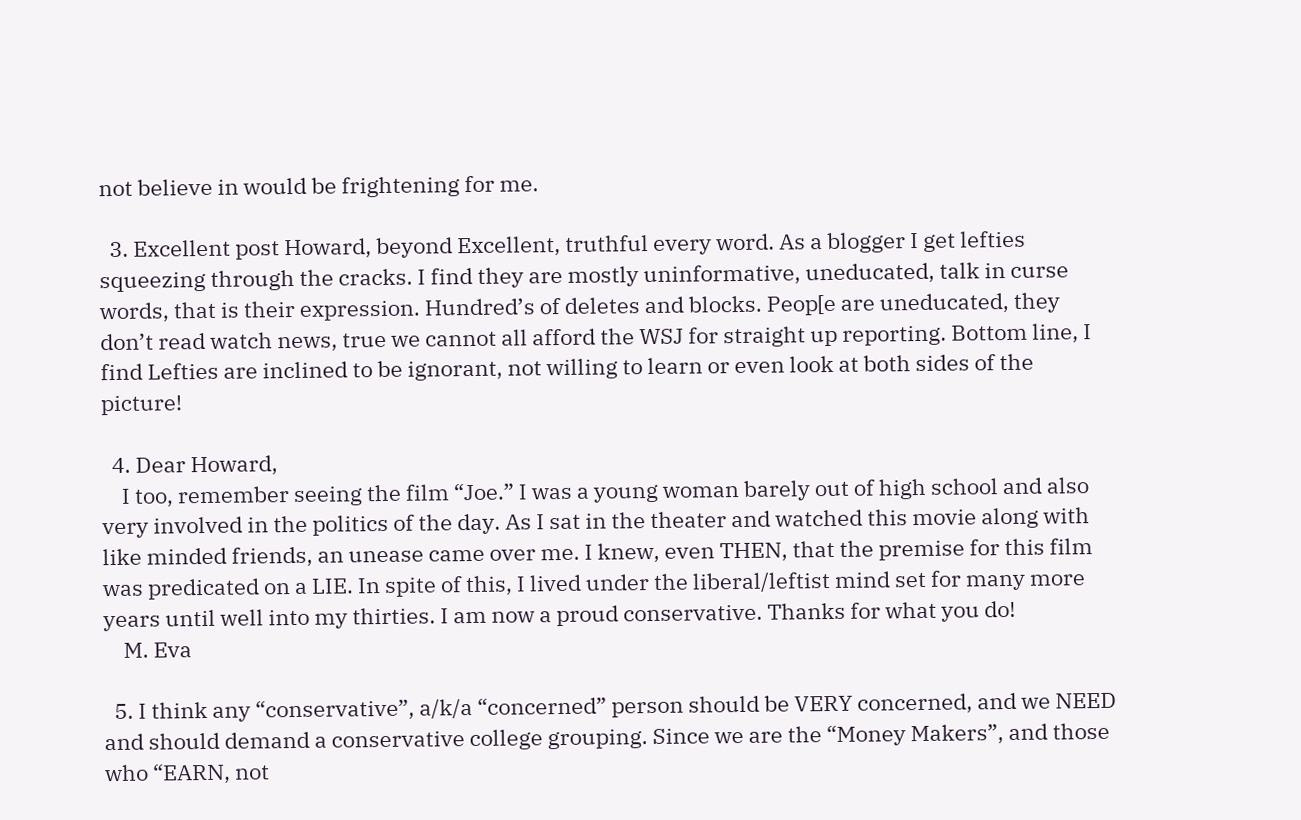not believe in would be frightening for me.

  3. Excellent post Howard, beyond Excellent, truthful every word. As a blogger I get lefties squeezing through the cracks. I find they are mostly uninformative, uneducated, talk in curse words, that is their expression. Hundred’s of deletes and blocks. Peop[e are uneducated, they don’t read watch news, true we cannot all afford the WSJ for straight up reporting. Bottom line, I find Lefties are inclined to be ignorant, not willing to learn or even look at both sides of the picture!

  4. Dear Howard,
    I too, remember seeing the film “Joe.” I was a young woman barely out of high school and also very involved in the politics of the day. As I sat in the theater and watched this movie along with like minded friends, an unease came over me. I knew, even THEN, that the premise for this film was predicated on a LIE. In spite of this, I lived under the liberal/leftist mind set for many more years until well into my thirties. I am now a proud conservative. Thanks for what you do!
    M. Eva

  5. I think any “conservative”, a/k/a “concerned” person should be VERY concerned, and we NEED and should demand a conservative college grouping. Since we are the “Money Makers”, and those who “EARN, not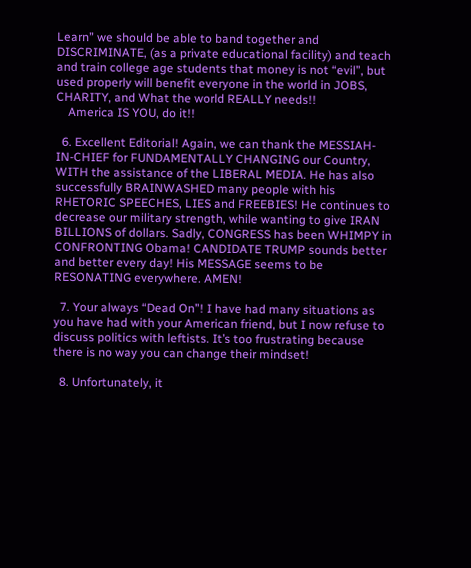Learn” we should be able to band together and DISCRIMINATE, (as a private educational facility) and teach and train college age students that money is not “evil”, but used properly will benefit everyone in the world in JOBS, CHARITY, and What the world REALLY needs!!
    America IS YOU, do it!!

  6. Excellent Editorial! Again, we can thank the MESSIAH-IN-CHIEF for FUNDAMENTALLY CHANGING our Country, WITH the assistance of the LIBERAL MEDIA. He has also successfully BRAINWASHED many people with his RHETORIC SPEECHES, LIES and FREEBIES! He continues to decrease our military strength, while wanting to give IRAN BILLIONS of dollars. Sadly, CONGRESS has been WHIMPY in CONFRONTING Obama! CANDIDATE TRUMP sounds better and better every day! His MESSAGE seems to be RESONATING everywhere. AMEN!

  7. Your always “Dead On”! I have had many situations as you have had with your American friend, but I now refuse to discuss politics with leftists. It’s too frustrating because there is no way you can change their mindset!

  8. Unfortunately, it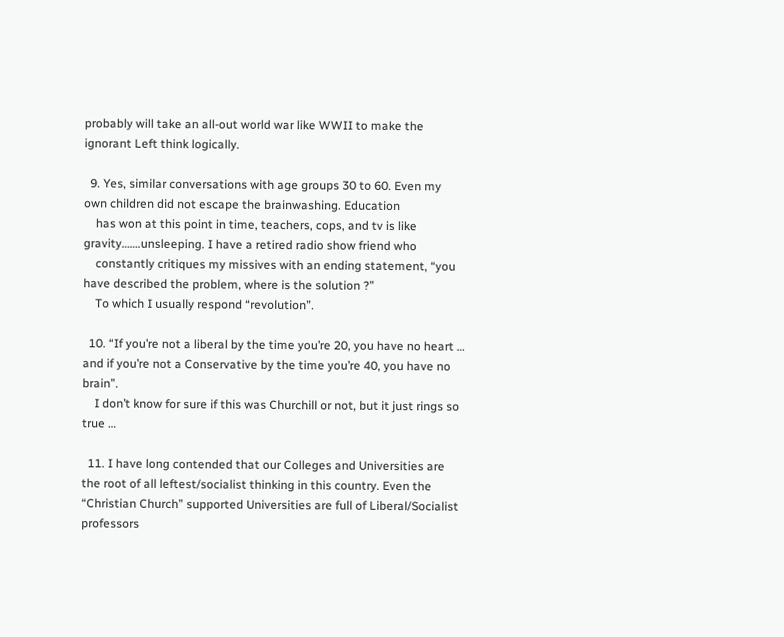probably will take an all-out world war like WWII to make the ignorant Left think logically.

  9. Yes, similar conversations with age groups 30 to 60. Even my own children did not escape the brainwashing. Education
    has won at this point in time, teachers, cops, and tv is like gravity…….unsleeping. I have a retired radio show friend who
    constantly critiques my missives with an ending statement, “you have described the problem, where is the solution ?”
    To which I usually respond “revolution”.

  10. “If you’re not a liberal by the time you’re 20, you have no heart … and if you’re not a Conservative by the time you’re 40, you have no brain”.
    I don’t know for sure if this was Churchill or not, but it just rings so true …

  11. I have long contended that our Colleges and Universities are the root of all leftest/socialist thinking in this country. Even the “Christian Church” supported Universities are full of Liberal/Socialist professors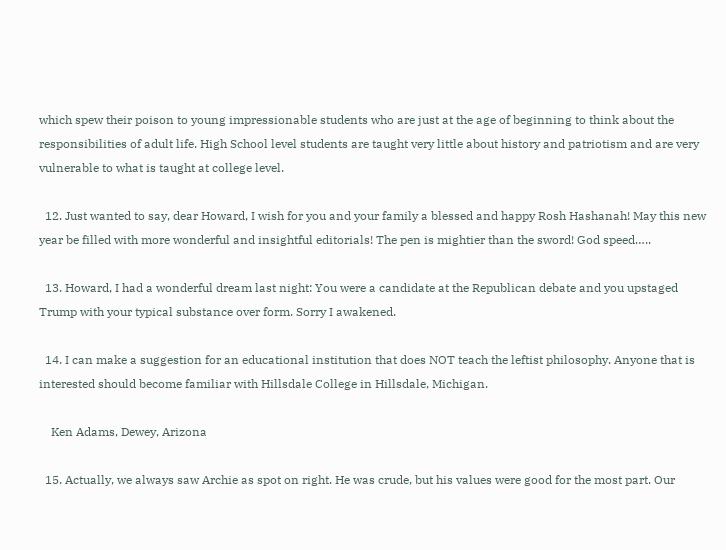which spew their poison to young impressionable students who are just at the age of beginning to think about the responsibilities of adult life. High School level students are taught very little about history and patriotism and are very vulnerable to what is taught at college level.

  12. Just wanted to say, dear Howard, I wish for you and your family a blessed and happy Rosh Hashanah! May this new year be filled with more wonderful and insightful editorials! The pen is mightier than the sword! God speed…..

  13. Howard, I had a wonderful dream last night: You were a candidate at the Republican debate and you upstaged Trump with your typical substance over form. Sorry I awakened.

  14. I can make a suggestion for an educational institution that does NOT teach the leftist philosophy. Anyone that is interested should become familiar with Hillsdale College in Hillsdale, Michigan.

    Ken Adams, Dewey, Arizona

  15. Actually, we always saw Archie as spot on right. He was crude, but his values were good for the most part. Our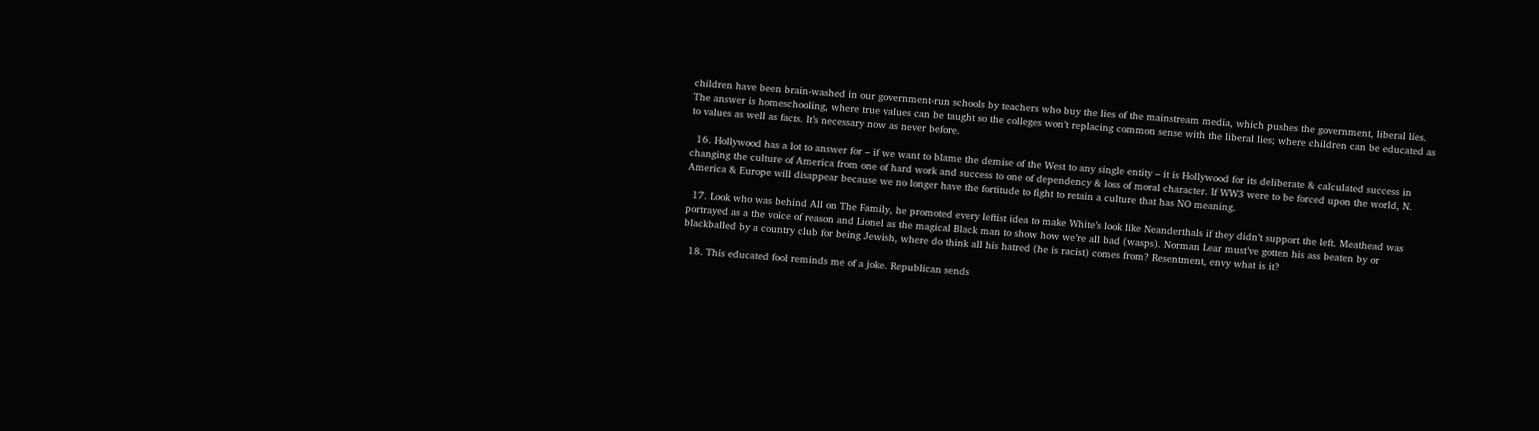children have been brain-washed in our government-run schools by teachers who buy the lies of the mainstream media, which pushes the government, liberal lies. The answer is homeschooling, where true values can be taught so the colleges won’t replacing common sense with the liberal lies; where children can be educated as to values as well as facts. It’s necessary now as never before.

  16. Hollywood has a lot to answer for – if we want to blame the demise of the West to any single entity – it is Hollywood for its deliberate & calculated success in changing the culture of America from one of hard work and success to one of dependency & loss of moral character. If WW3 were to be forced upon the world, N. America & Europe will disappear because we no longer have the fortitude to fight to retain a culture that has NO meaning.

  17. Look who was behind All on The Family, he promoted every leftist idea to make White’s look like Neanderthals if they didn’t support the left. Meathead was portrayed as a the voice of reason and Lionel as the magical Black man to show how we’re all bad (wasps). Norman Lear must’ve gotten his ass beaten by or blackballed by a country club for being Jewish, where do think all his hatred (he is racist) comes from? Resentment, envy what is it?

  18. This educated fool reminds me of a joke. Republican sends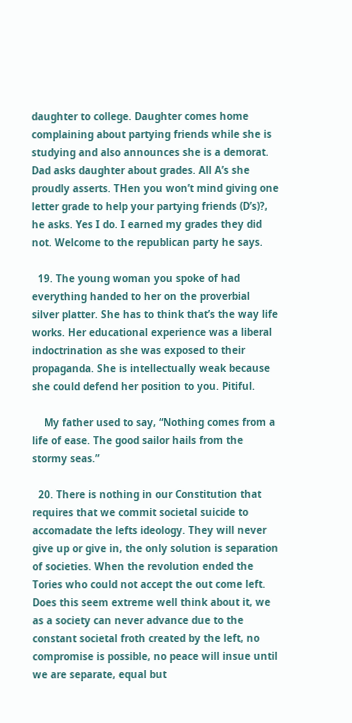daughter to college. Daughter comes home complaining about partying friends while she is studying and also announces she is a demorat. Dad asks daughter about grades. All A’s she proudly asserts. THen you won’t mind giving one letter grade to help your partying friends (D’s)?, he asks. Yes I do. I earned my grades they did not. Welcome to the republican party he says.

  19. The young woman you spoke of had everything handed to her on the proverbial silver platter. She has to think that’s the way life works. Her educational experience was a liberal indoctrination as she was exposed to their propaganda. She is intellectually weak because she could defend her position to you. Pitiful.

    My father used to say, “Nothing comes from a life of ease. The good sailor hails from the stormy seas.”

  20. There is nothing in our Constitution that requires that we commit societal suicide to accomadate the lefts ideology. They will never give up or give in, the only solution is separation of societies. When the revolution ended the Tories who could not accept the out come left. Does this seem extreme well think about it, we as a society can never advance due to the constant societal froth created by the left, no compromise is possible, no peace will insue until we are separate, equal but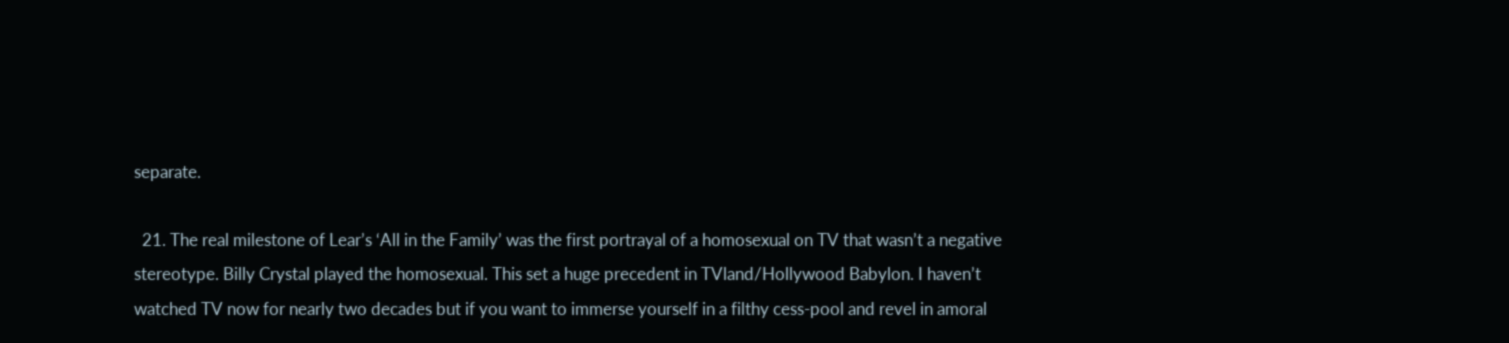separate.

  21. The real milestone of Lear’s ‘All in the Family’ was the first portrayal of a homosexual on TV that wasn’t a negative stereotype. Billy Crystal played the homosexual. This set a huge precedent in TVland/Hollywood Babylon. I haven’t watched TV now for nearly two decades but if you want to immerse yourself in a filthy cess-pool and revel in amoral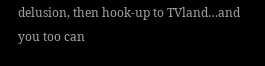delusion, then hook-up to TVland…and you too can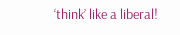‘think’ like a liberal!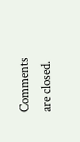Comments are closed.